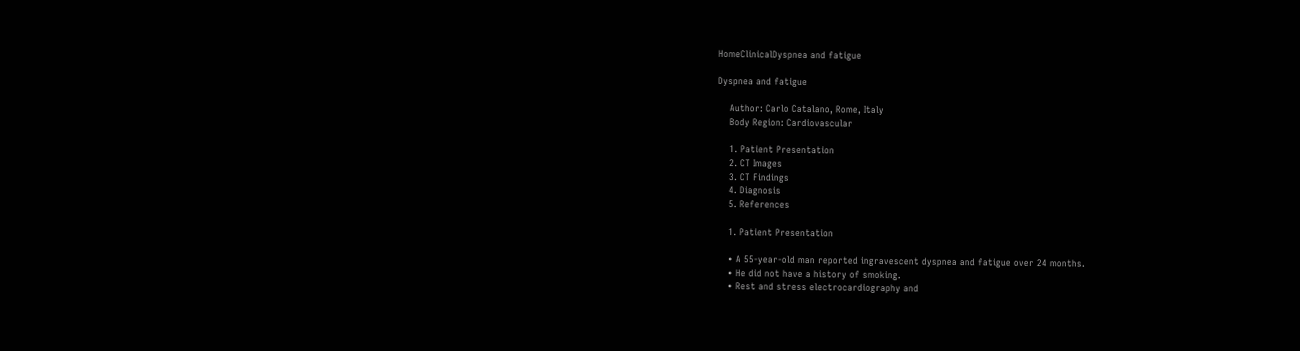HomeClinicalDyspnea and fatigue

Dyspnea and fatigue

    Author: Carlo Catalano, Rome, Italy
    Body Region: Cardiovascular

    1. Patient Presentation
    2. CT Images
    3. CT Findings
    4. Diagnosis
    5. References

    1. Patient Presentation

    • A 55-year-old man reported ingravescent dyspnea and fatigue over 24 months.
    • He did not have a history of smoking.
    • Rest and stress electrocardiography and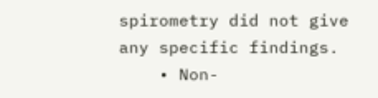spirometry did not give any specific findings.
    • Non-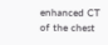enhanced CT of the chest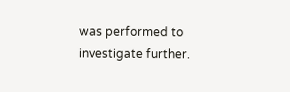was performed to investigate further.